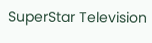SuperStar Television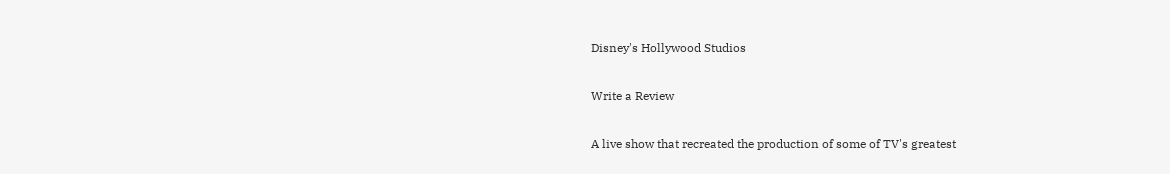Disney's Hollywood Studios

Write a Review

A live show that recreated the production of some of TV's greatest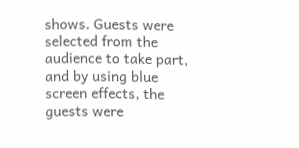shows. Guests were selected from the audience to take part, and by using blue screen effects, the guests were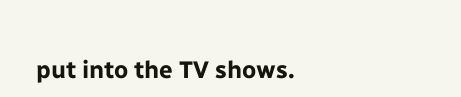put into the TV shows.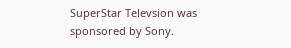SuperStar Televsion was sponsored by Sony.